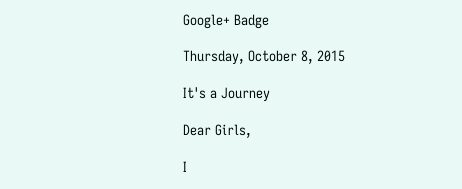Google+ Badge

Thursday, October 8, 2015

It's a Journey

Dear Girls,

I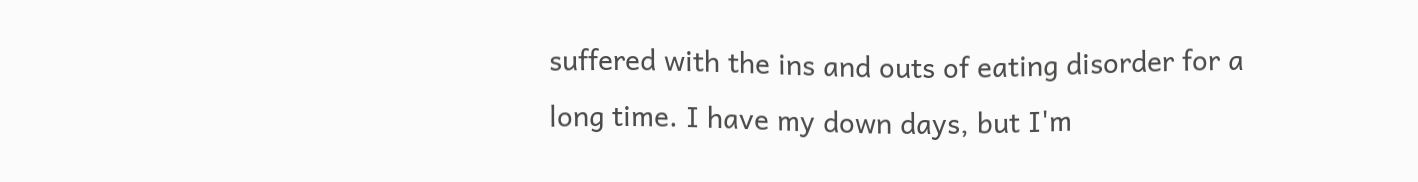suffered with the ins and outs of eating disorder for a long time. I have my down days, but I'm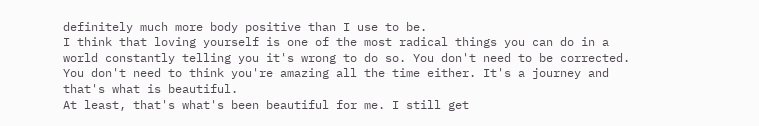definitely much more body positive than I use to be.
I think that loving yourself is one of the most radical things you can do in a world constantly telling you it's wrong to do so. You don't need to be corrected. You don't need to think you're amazing all the time either. It's a journey and that's what is beautiful.
At least, that's what's been beautiful for me. I still get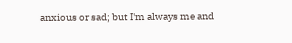anxious or sad; but I'm always me and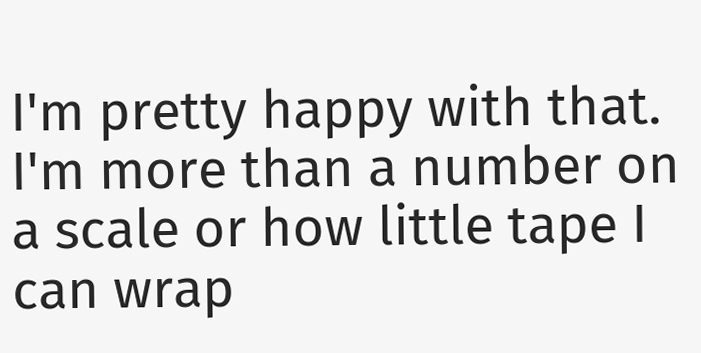I'm pretty happy with that. I'm more than a number on a scale or how little tape I can wrap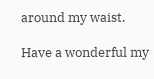around my waist.

Have a wonderful my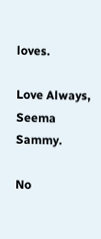loves.

Love Always,
Seema Sammy.

No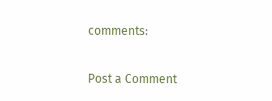comments:

Post a Comment